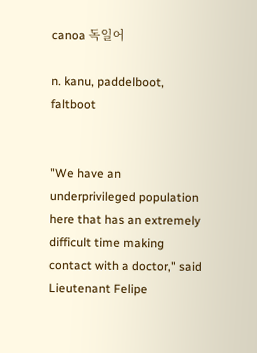canoa 독일어

n. kanu, paddelboot, faltboot


"We have an underprivileged population here that has an extremely difficult time making contact with a doctor," said Lieutenant Felipe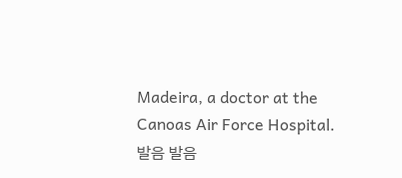Madeira, a doctor at the Canoas Air Force Hospital.
발음 발음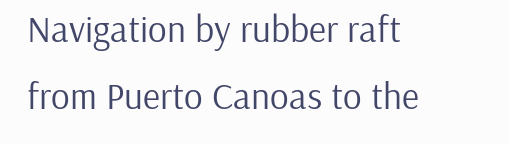Navigation by rubber raft from Puerto Canoas to the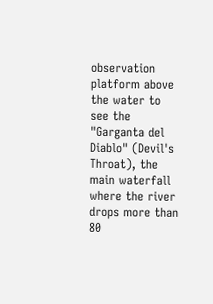observation platform above the water to see the "Garganta del Diablo" (Devil's Throat), the main waterfall where the river drops more than 80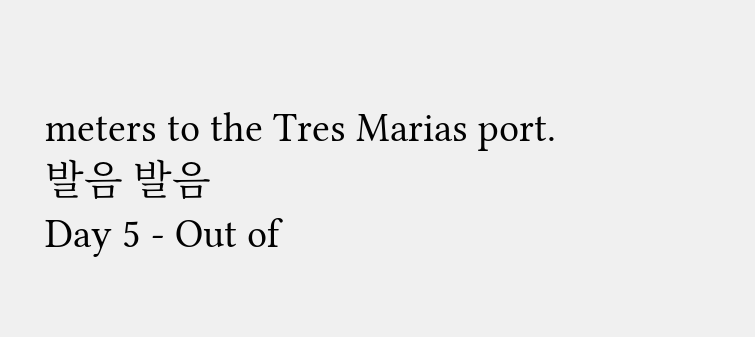meters to the Tres Marias port.
발음 발음
Day 5 - Out of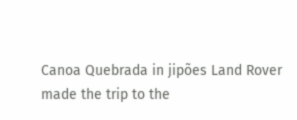Canoa Quebrada in jipões Land Rover made the trip to the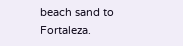beach sand to Fortaleza.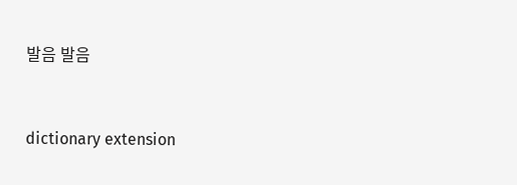발음 발음


dictionary extension